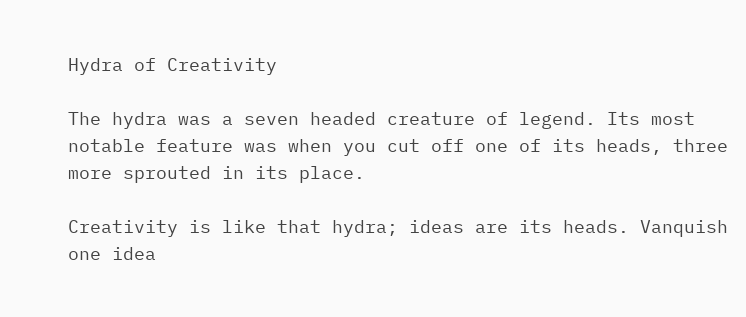Hydra of Creativity

The hydra was a seven headed creature of legend. Its most notable feature was when you cut off one of its heads, three more sprouted in its place.

Creativity is like that hydra; ideas are its heads. Vanquish one idea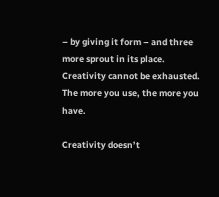– by giving it form – and three more sprout in its place. Creativity cannot be exhausted. The more you use, the more you have.

Creativity doesn’t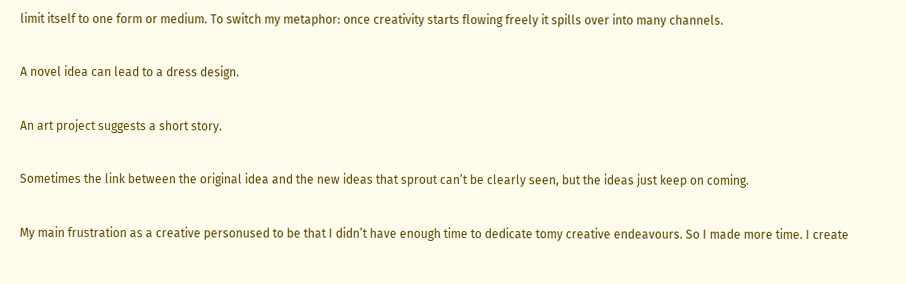limit itself to one form or medium. To switch my metaphor: once creativity starts flowing freely it spills over into many channels.

A novel idea can lead to a dress design.

An art project suggests a short story.

Sometimes the link between the original idea and the new ideas that sprout can’t be clearly seen, but the ideas just keep on coming.

My main frustration as a creative personused to be that I didn’t have enough time to dedicate tomy creative endeavours. So I made more time. I create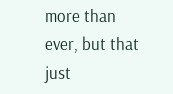more than ever, but that just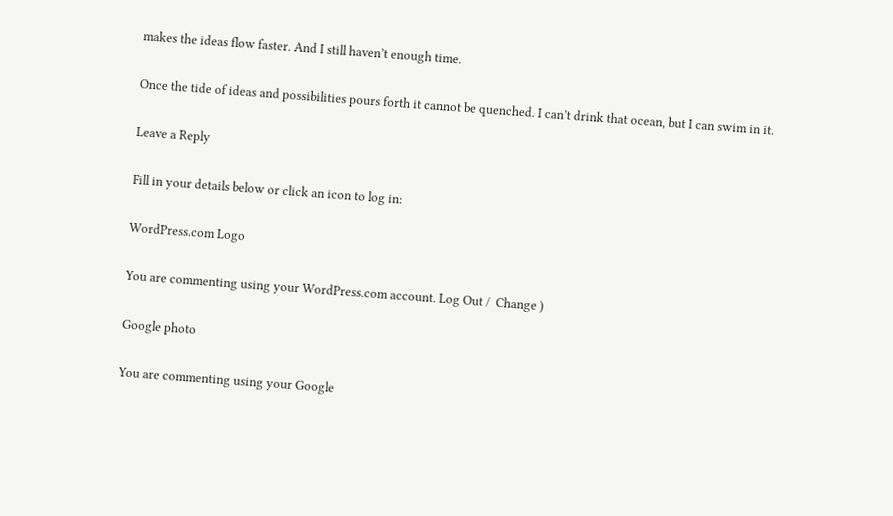makes the ideas flow faster. And I still haven’t enough time.

Once the tide of ideas and possibilities pours forth it cannot be quenched. I can’t drink that ocean, but I can swim in it.

Leave a Reply

Fill in your details below or click an icon to log in:

WordPress.com Logo

You are commenting using your WordPress.com account. Log Out /  Change )

Google photo

You are commenting using your Google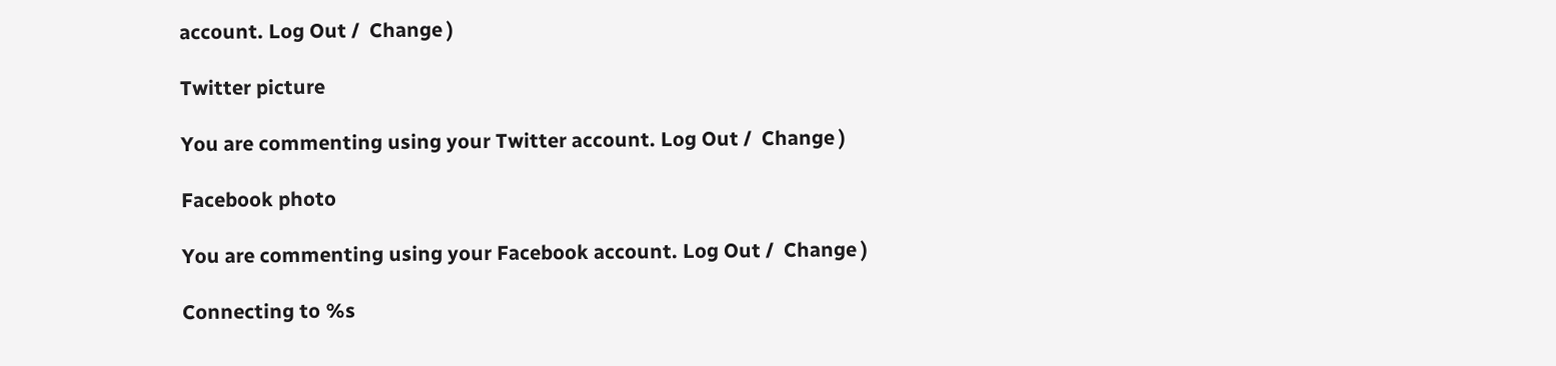account. Log Out /  Change )

Twitter picture

You are commenting using your Twitter account. Log Out /  Change )

Facebook photo

You are commenting using your Facebook account. Log Out /  Change )

Connecting to %s